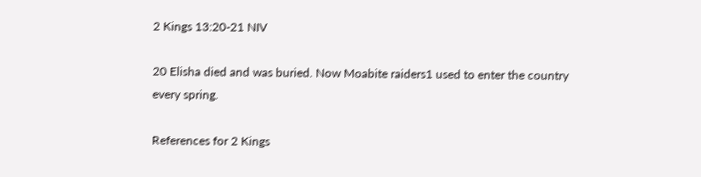2 Kings 13:20-21 NIV

20 Elisha died and was buried. Now Moabite raiders1 used to enter the country every spring.

References for 2 Kings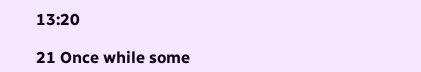13:20

21 Once while some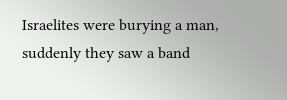Israelites were burying a man, suddenly they saw a band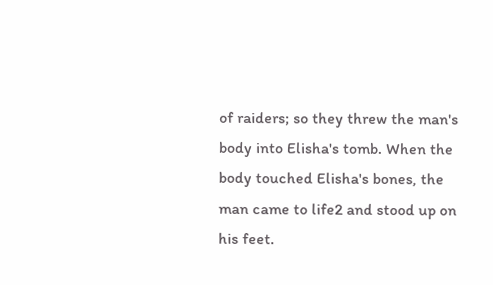of raiders; so they threw the man's body into Elisha's tomb. When the body touched Elisha's bones, the man came to life2 and stood up on his feet.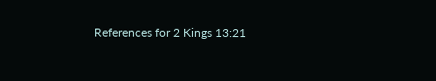References for 2 Kings 13:21